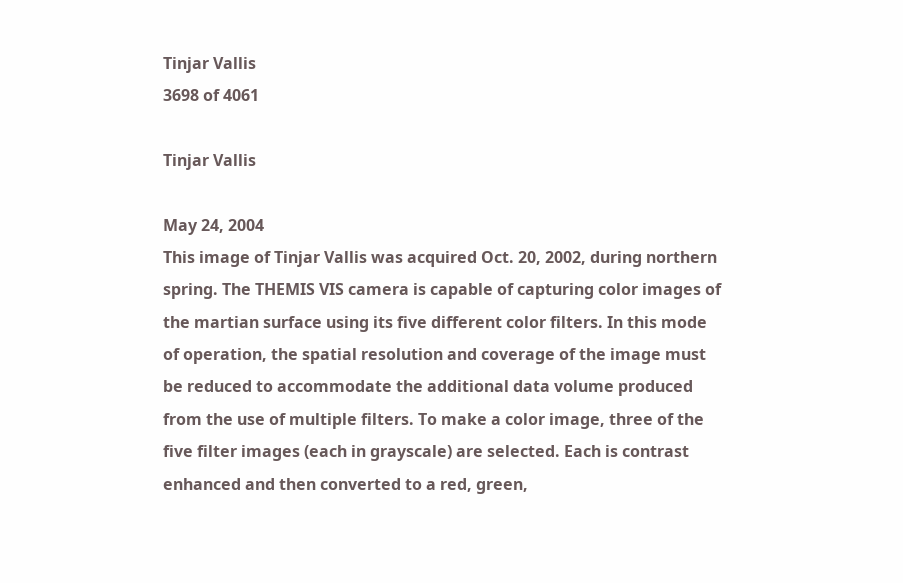Tinjar Vallis
3698 of 4061

Tinjar Vallis

May 24, 2004
This image of Tinjar Vallis was acquired Oct. 20, 2002, during northern spring. The THEMIS VIS camera is capable of capturing color images of the martian surface using its five different color filters. In this mode of operation, the spatial resolution and coverage of the image must be reduced to accommodate the additional data volume produced from the use of multiple filters. To make a color image, three of the five filter images (each in grayscale) are selected. Each is contrast enhanced and then converted to a red, green,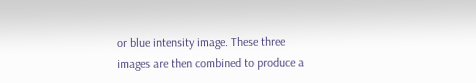or blue intensity image. These three images are then combined to produce a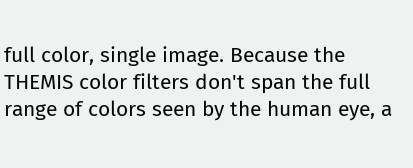full color, single image. Because the THEMIS color filters don't span the full range of colors seen by the human eye, a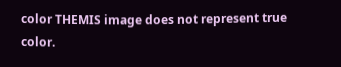color THEMIS image does not represent true color.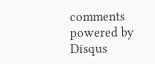comments powered by Disqus